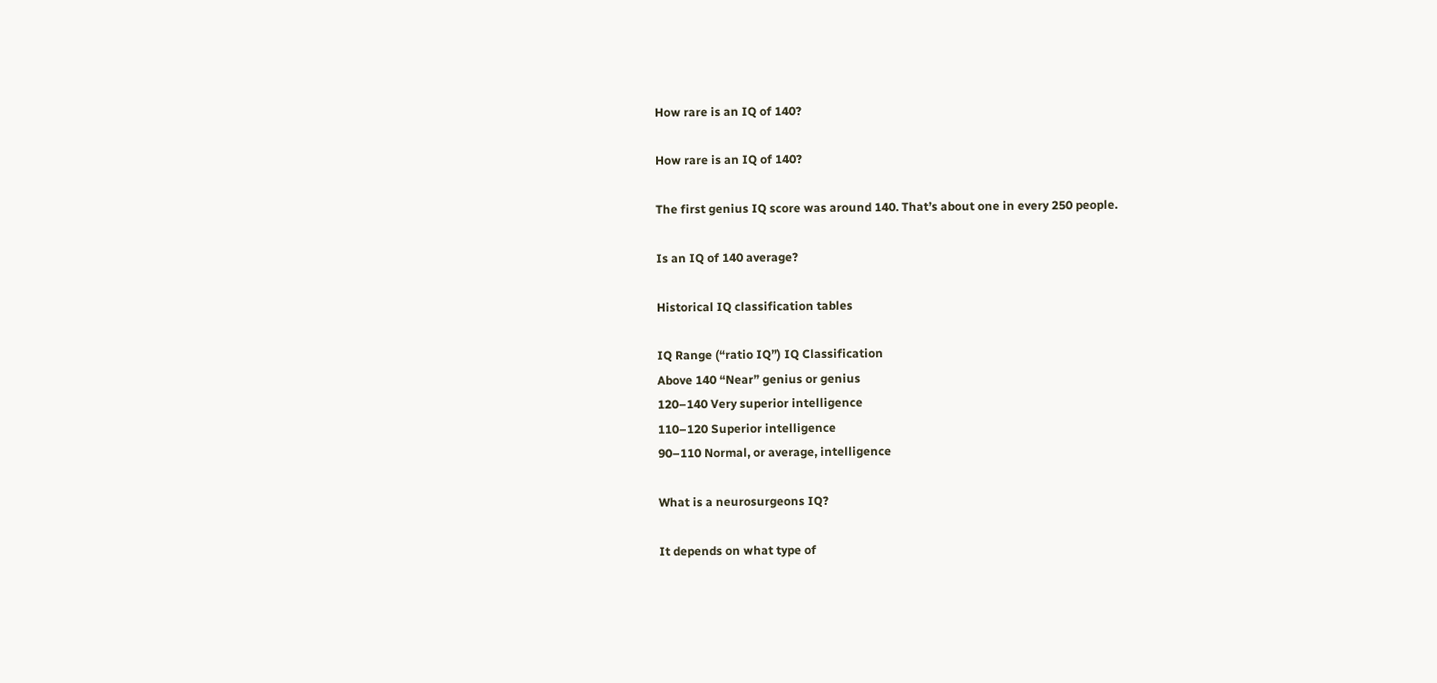How rare is an IQ of 140?

How rare is an IQ of 140?

The first genius IQ score was around 140. That’s about one in every 250 people.

Is an IQ of 140 average?

Historical IQ classification tables

IQ Range (“ratio IQ”) IQ Classification
Above 140 “Near” genius or genius
120–140 Very superior intelligence
110–120 Superior intelligence
90–110 Normal, or average, intelligence

What is a neurosurgeons IQ?

It depends on what type of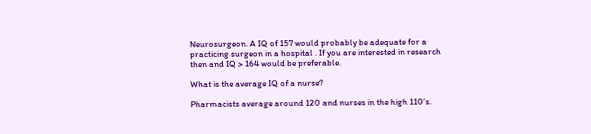Neurosurgeon. A IQ of 157 would probably be adequate for a practicing surgeon in a hospital . If you are interested in research then and IQ > 164 would be preferable.

What is the average IQ of a nurse?

Pharmacists average around 120 and nurses in the high 110’s.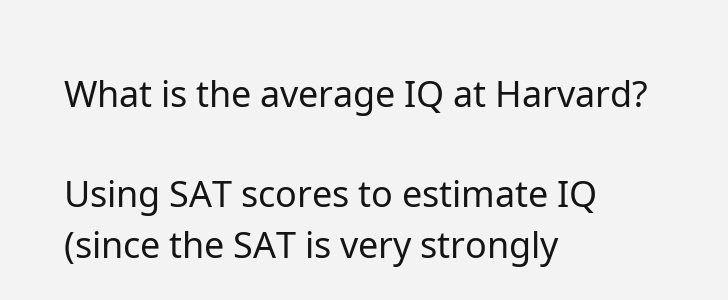What is the average IQ at Harvard?

Using SAT scores to estimate IQ (since the SAT is very strongly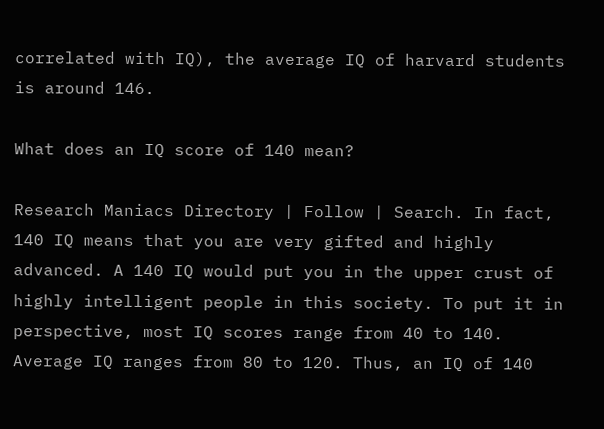correlated with IQ), the average IQ of harvard students is around 146.

What does an IQ score of 140 mean?

Research Maniacs Directory | Follow | Search. In fact, 140 IQ means that you are very gifted and highly advanced. A 140 IQ would put you in the upper crust of highly intelligent people in this society. To put it in perspective, most IQ scores range from 40 to 140. Average IQ ranges from 80 to 120. Thus, an IQ of 140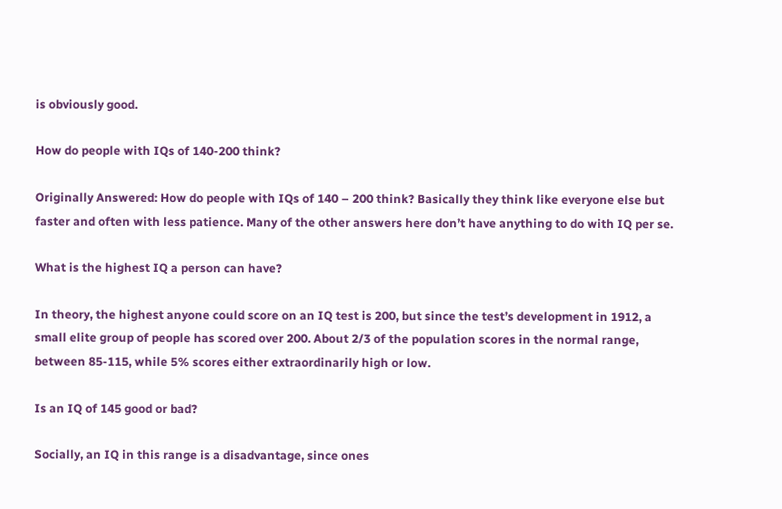is obviously good.

How do people with IQs of 140-200 think?

Originally Answered: How do people with IQs of 140 – 200 think? Basically they think like everyone else but faster and often with less patience. Many of the other answers here don’t have anything to do with IQ per se.

What is the highest IQ a person can have?

In theory, the highest anyone could score on an IQ test is 200, but since the test’s development in 1912, a small elite group of people has scored over 200. About 2/3 of the population scores in the normal range, between 85-115, while 5% scores either extraordinarily high or low.

Is an IQ of 145 good or bad?

Socially, an IQ in this range is a disadvantage, since ones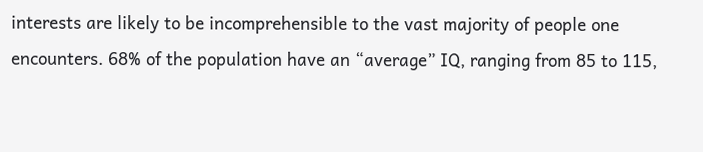interests are likely to be incomprehensible to the vast majority of people one encounters. 68% of the population have an “average” IQ, ranging from 85 to 115,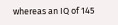whereas an IQ of 145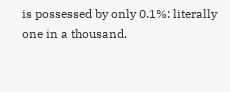is possessed by only 0.1%: literally one in a thousand.